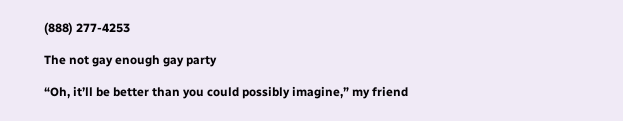(888) 277-4253

The not gay enough gay party

“Oh, it’ll be better than you could possibly imagine,” my friend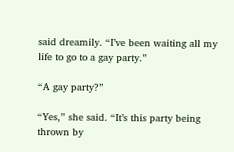said dreamily. “I’ve been waiting all my life to go to a gay party.”

“A gay party?”

“Yes,” she said. “It’s this party being thrown by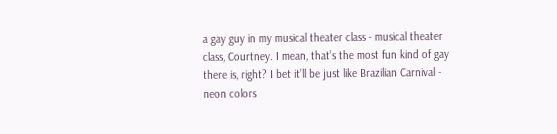a gay guy in my musical theater class - musical theater class, Courtney. I mean, that’s the most fun kind of gay there is, right? I bet it’ll be just like Brazilian Carnival - neon colors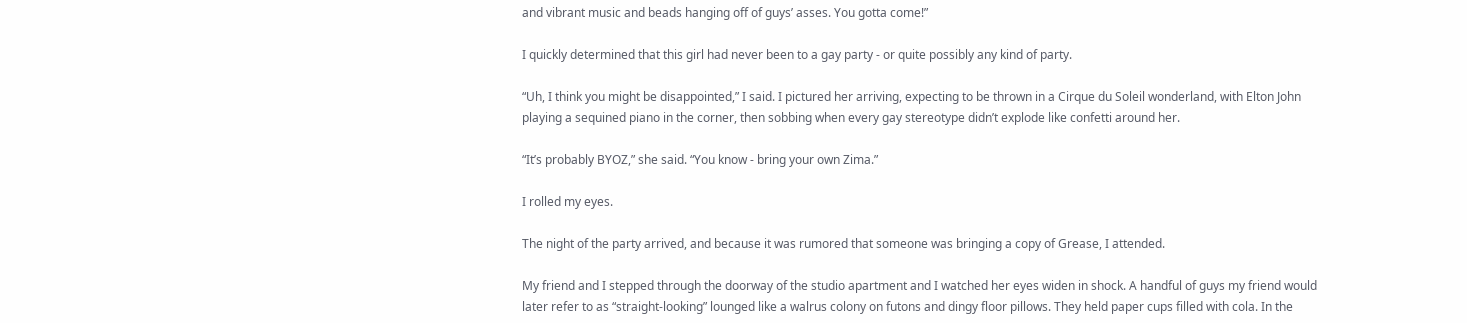and vibrant music and beads hanging off of guys’ asses. You gotta come!”

I quickly determined that this girl had never been to a gay party - or quite possibly any kind of party.

“Uh, I think you might be disappointed,” I said. I pictured her arriving, expecting to be thrown in a Cirque du Soleil wonderland, with Elton John playing a sequined piano in the corner, then sobbing when every gay stereotype didn’t explode like confetti around her.

“It’s probably BYOZ,” she said. “You know - bring your own Zima.”

I rolled my eyes.

The night of the party arrived, and because it was rumored that someone was bringing a copy of Grease, I attended.

My friend and I stepped through the doorway of the studio apartment and I watched her eyes widen in shock. A handful of guys my friend would later refer to as “straight-looking” lounged like a walrus colony on futons and dingy floor pillows. They held paper cups filled with cola. In the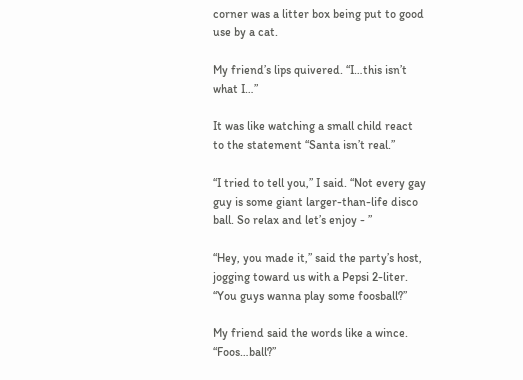corner was a litter box being put to good use by a cat.

My friend’s lips quivered. “I…this isn’t what I…”

It was like watching a small child react to the statement “Santa isn’t real.”

“I tried to tell you,” I said. “Not every gay guy is some giant larger-than-life disco ball. So relax and let’s enjoy - ”

“Hey, you made it,” said the party’s host, jogging toward us with a Pepsi 2-liter. “You guys wanna play some foosball?”

My friend said the words like a wince. “Foos…ball?”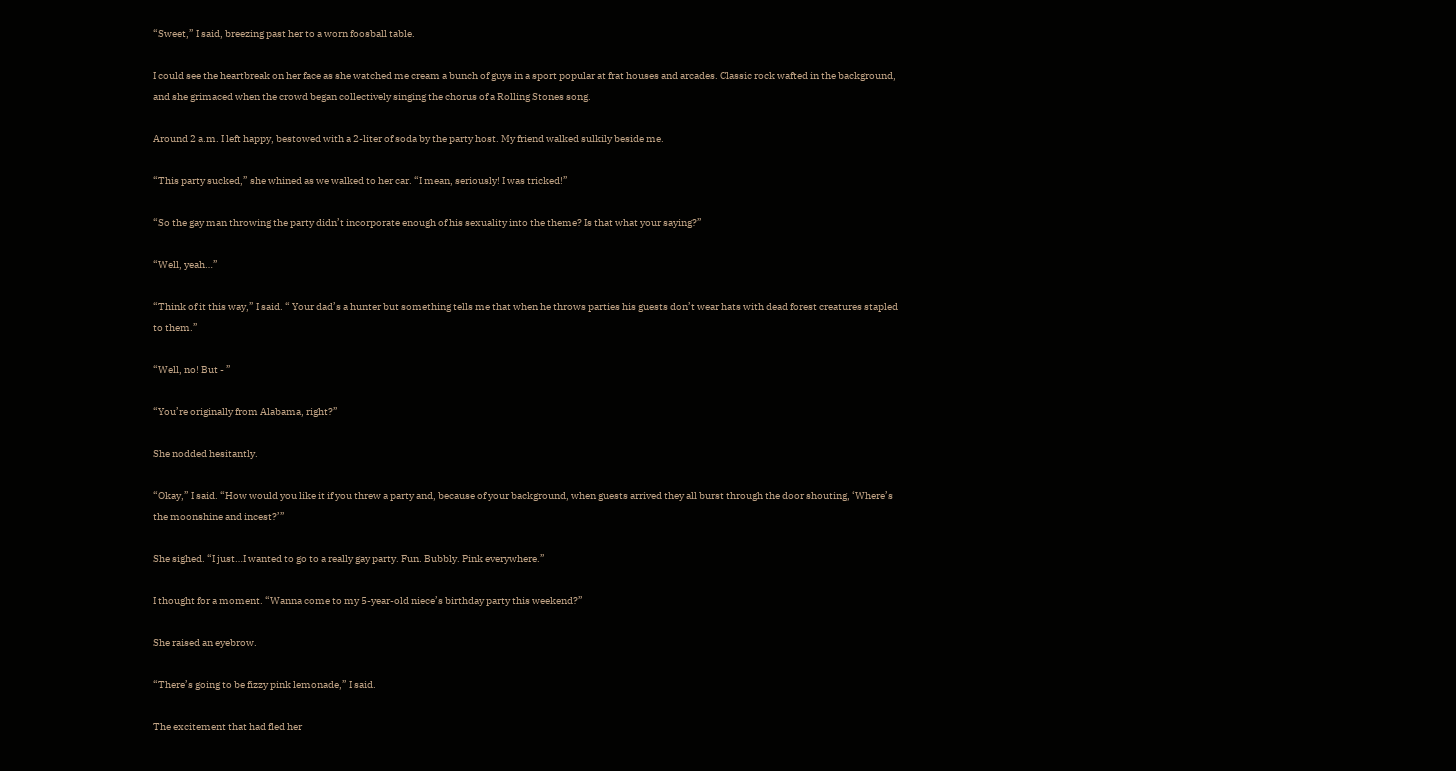“Sweet,” I said, breezing past her to a worn foosball table.

I could see the heartbreak on her face as she watched me cream a bunch of guys in a sport popular at frat houses and arcades. Classic rock wafted in the background, and she grimaced when the crowd began collectively singing the chorus of a Rolling Stones song.

Around 2 a.m. I left happy, bestowed with a 2-liter of soda by the party host. My friend walked sulkily beside me.

“This party sucked,” she whined as we walked to her car. “I mean, seriously! I was tricked!”

“So the gay man throwing the party didn’t incorporate enough of his sexuality into the theme? Is that what your saying?”

“Well, yeah…”

“Think of it this way,” I said. “ Your dad’s a hunter but something tells me that when he throws parties his guests don’t wear hats with dead forest creatures stapled to them.”

“Well, no! But - ”

“You’re originally from Alabama, right?”

She nodded hesitantly.

“Okay,” I said. “How would you like it if you threw a party and, because of your background, when guests arrived they all burst through the door shouting, ‘Where’s the moonshine and incest?’”

She sighed. “I just…I wanted to go to a really gay party. Fun. Bubbly. Pink everywhere.”

I thought for a moment. “Wanna come to my 5-year-old niece’s birthday party this weekend?”

She raised an eyebrow.

“There’s going to be fizzy pink lemonade,” I said.

The excitement that had fled her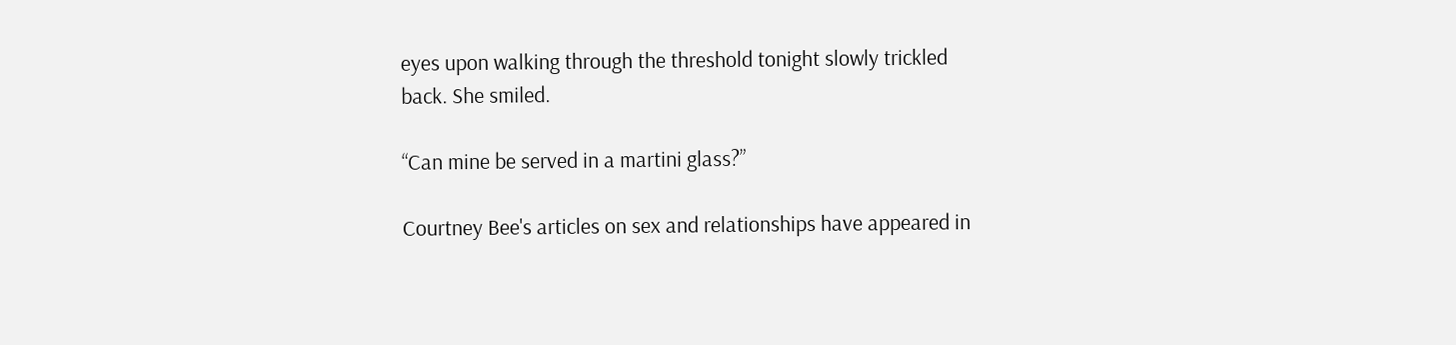eyes upon walking through the threshold tonight slowly trickled back. She smiled.

“Can mine be served in a martini glass?”

Courtney Bee's articles on sex and relationships have appeared in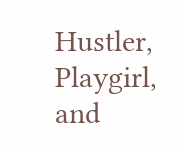Hustler, Playgirl, and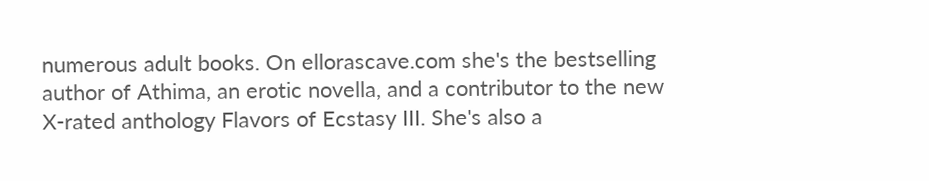numerous adult books. On ellorascave.com she's the bestselling author of Athima, an erotic novella, and a contributor to the new X-rated anthology Flavors of Ecstasy III. She's also a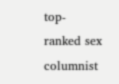top-ranked sex columnist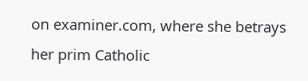on examiner.com, where she betrays her prim Catholic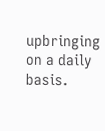upbringing on a daily basis.